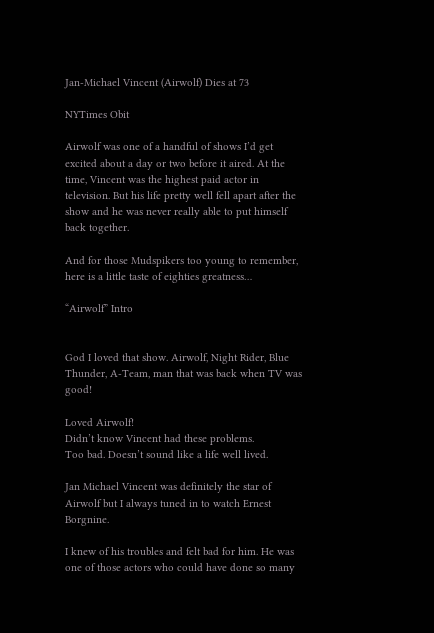Jan-Michael Vincent (Airwolf) Dies at 73

NYTimes Obit

Airwolf was one of a handful of shows I’d get excited about a day or two before it aired. At the time, Vincent was the highest paid actor in television. But his life pretty well fell apart after the show and he was never really able to put himself back together.

And for those Mudspikers too young to remember, here is a little taste of eighties greatness…

“Airwolf” Intro


God I loved that show. Airwolf, Night Rider, Blue Thunder, A-Team, man that was back when TV was good!

Loved Airwolf!
Didn’t know Vincent had these problems.
Too bad. Doesn’t sound like a life well lived.

Jan Michael Vincent was definitely the star of Airwolf but I always tuned in to watch Ernest Borgnine.

I knew of his troubles and felt bad for him. He was one of those actors who could have done so many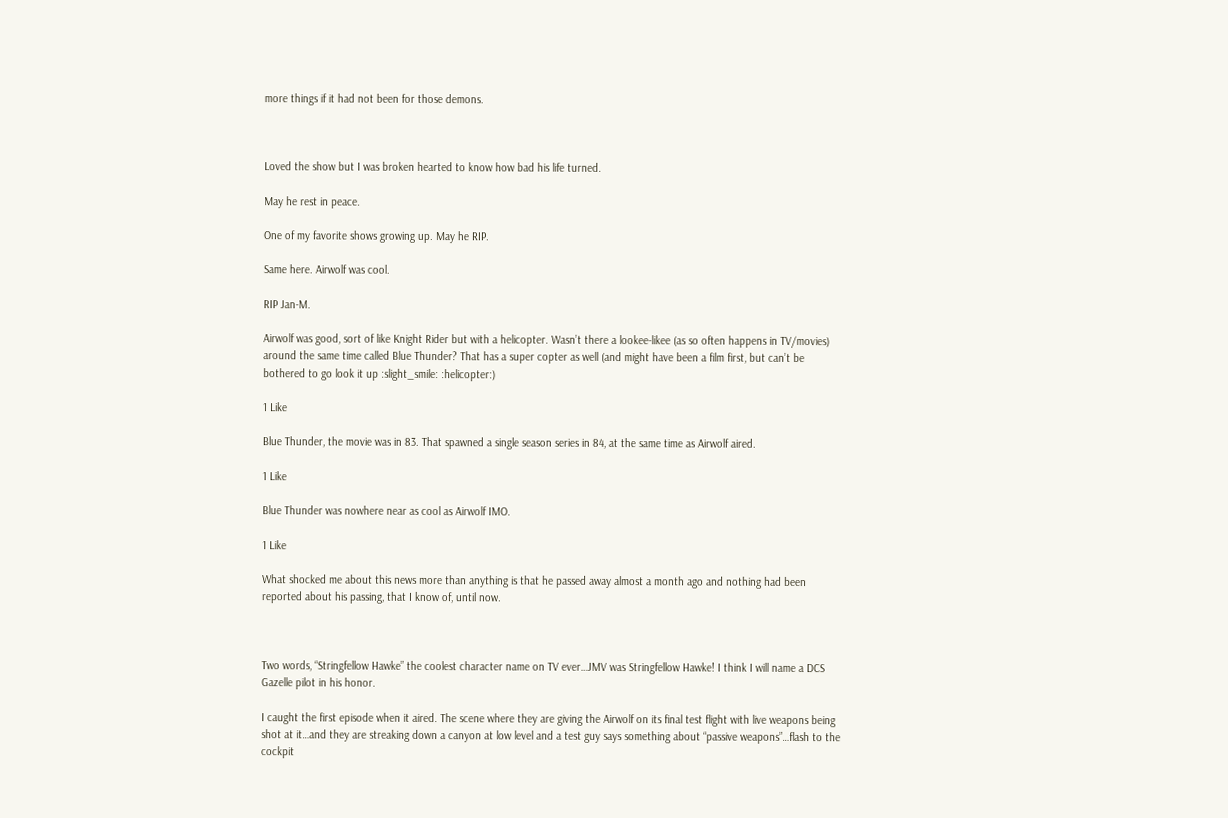more things if it had not been for those demons.



Loved the show but I was broken hearted to know how bad his life turned.

May he rest in peace.

One of my favorite shows growing up. May he RIP.

Same here. Airwolf was cool.

RIP Jan-M.

Airwolf was good, sort of like Knight Rider but with a helicopter. Wasn’t there a lookee-likee (as so often happens in TV/movies) around the same time called Blue Thunder? That has a super copter as well (and might have been a film first, but can’t be bothered to go look it up :slight_smile: :helicopter:)

1 Like

Blue Thunder, the movie was in 83. That spawned a single season series in 84, at the same time as Airwolf aired.

1 Like

Blue Thunder was nowhere near as cool as Airwolf IMO.

1 Like

What shocked me about this news more than anything is that he passed away almost a month ago and nothing had been reported about his passing, that I know of, until now.



Two words, “Stringfellow Hawke” the coolest character name on TV ever…JMV was Stringfellow Hawke! I think I will name a DCS Gazelle pilot in his honor.

I caught the first episode when it aired. The scene where they are giving the Airwolf on its final test flight with live weapons being shot at it…and they are streaking down a canyon at low level and a test guy says something about “passive weapons”…flash to the cockpit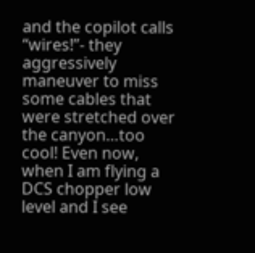and the copilot calls “wires!”- they aggressively maneuver to miss some cables that were stretched over the canyon…too cool! Even now, when I am flying a DCS chopper low level and I see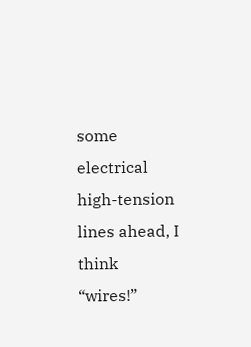some electrical high-tension lines ahead, I think “wires!”